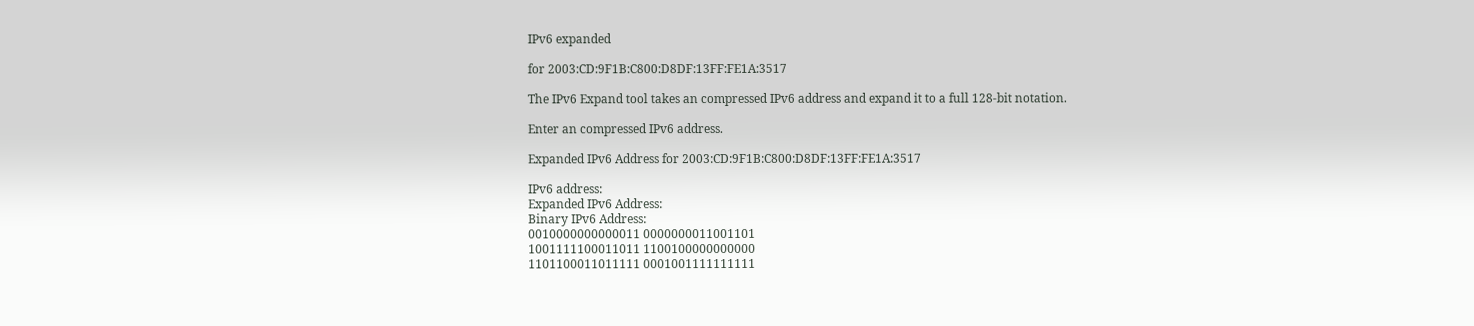IPv6 expanded

for 2003:CD:9F1B:C800:D8DF:13FF:FE1A:3517

The IPv6 Expand tool takes an compressed IPv6 address and expand it to a full 128-bit notation.

Enter an compressed IPv6 address.

Expanded IPv6 Address for 2003:CD:9F1B:C800:D8DF:13FF:FE1A:3517

IPv6 address:
Expanded IPv6 Address:
Binary IPv6 Address:
0010000000000011 0000000011001101
1001111100011011 1100100000000000
1101100011011111 0001001111111111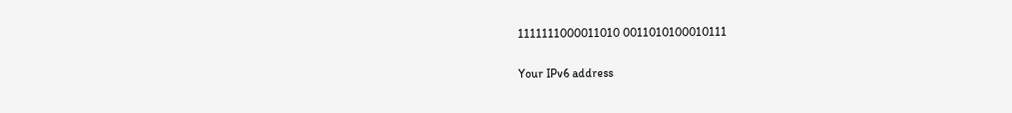1111111000011010 0011010100010111

Your IPv6 address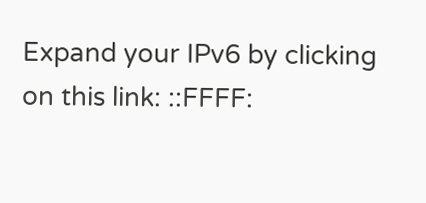Expand your IPv6 by clicking on this link: ::FFFF: